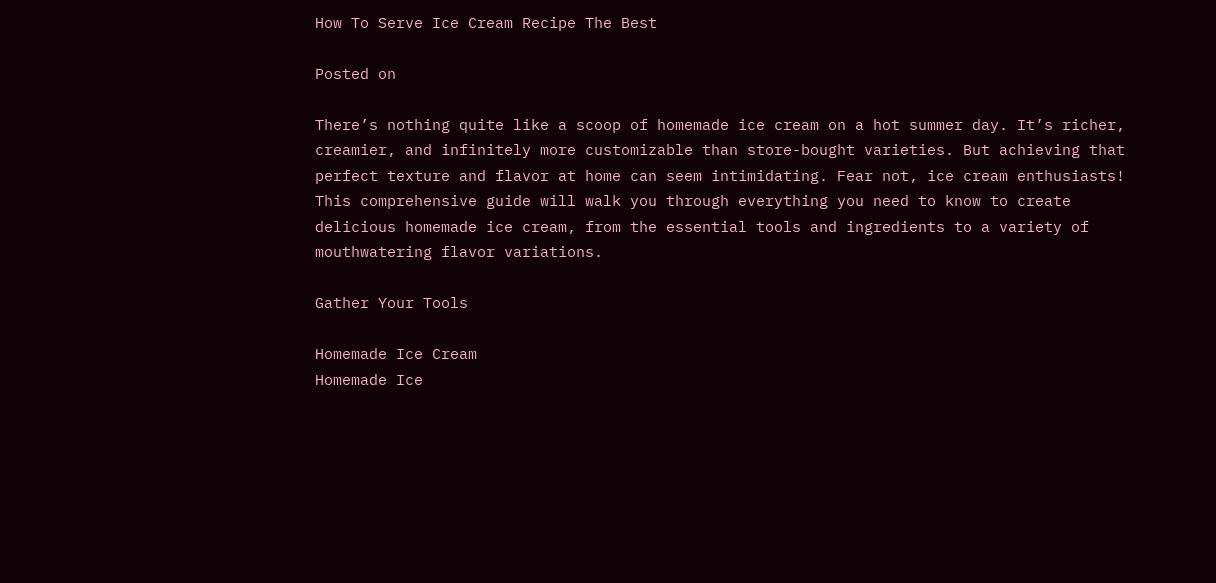How To Serve Ice Cream Recipe The Best

Posted on

There’s nothing quite like a scoop of homemade ice cream on a hot summer day. It’s richer, creamier, and infinitely more customizable than store-bought varieties. But achieving that perfect texture and flavor at home can seem intimidating. Fear not, ice cream enthusiasts! This comprehensive guide will walk you through everything you need to know to create delicious homemade ice cream, from the essential tools and ingredients to a variety of mouthwatering flavor variations.

Gather Your Tools

Homemade Ice Cream
Homemade Ice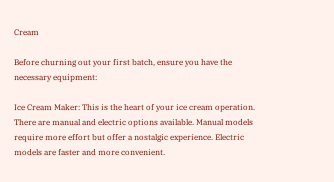Cream

Before churning out your first batch, ensure you have the necessary equipment:

Ice Cream Maker: This is the heart of your ice cream operation. There are manual and electric options available. Manual models require more effort but offer a nostalgic experience. Electric models are faster and more convenient.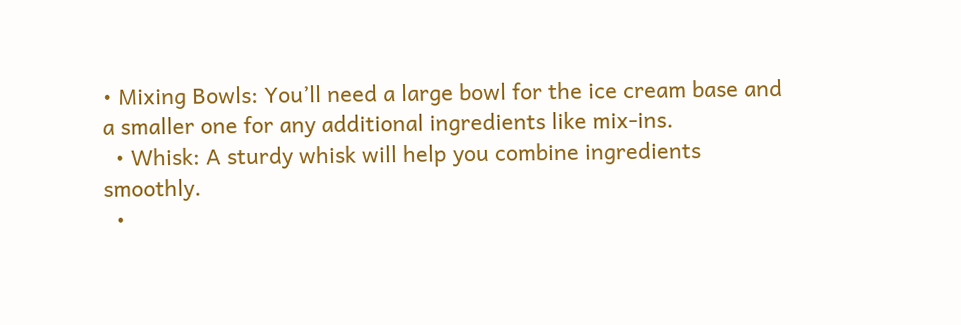• Mixing Bowls: You’ll need a large bowl for the ice cream base and a smaller one for any additional ingredients like mix-ins.
  • Whisk: A sturdy whisk will help you combine ingredients smoothly.
  •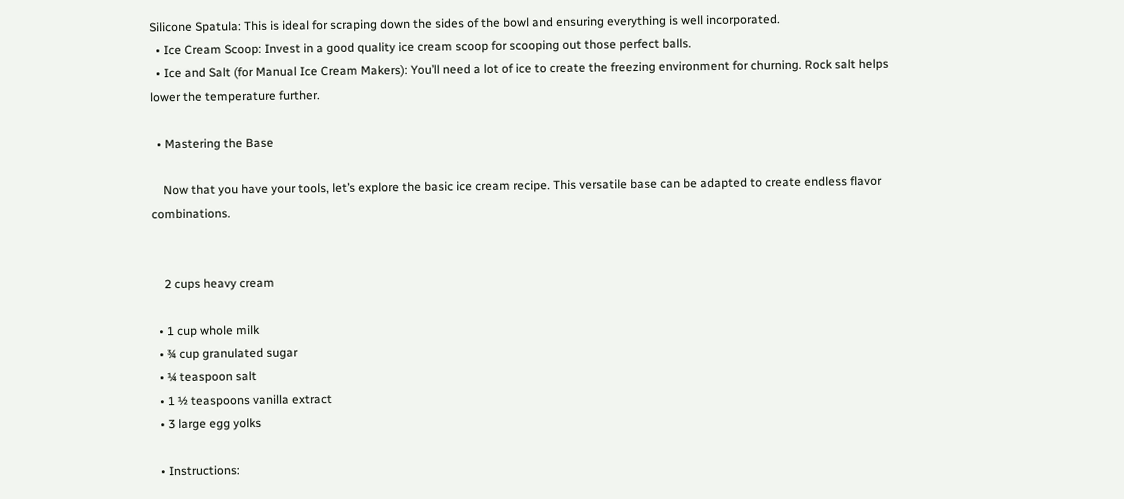Silicone Spatula: This is ideal for scraping down the sides of the bowl and ensuring everything is well incorporated.
  • Ice Cream Scoop: Invest in a good quality ice cream scoop for scooping out those perfect balls.
  • Ice and Salt (for Manual Ice Cream Makers): You’ll need a lot of ice to create the freezing environment for churning. Rock salt helps lower the temperature further.

  • Mastering the Base

    Now that you have your tools, let’s explore the basic ice cream recipe. This versatile base can be adapted to create endless flavor combinations.


    2 cups heavy cream

  • 1 cup whole milk
  • ¾ cup granulated sugar
  • ¼ teaspoon salt
  • 1 ½ teaspoons vanilla extract
  • 3 large egg yolks

  • Instructions: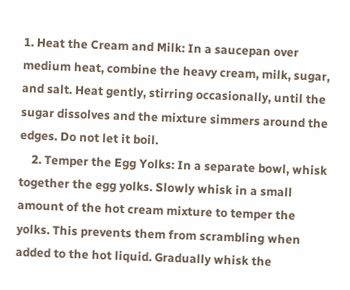1. Heat the Cream and Milk: In a saucepan over medium heat, combine the heavy cream, milk, sugar, and salt. Heat gently, stirring occasionally, until the sugar dissolves and the mixture simmers around the edges. Do not let it boil.
    2. Temper the Egg Yolks: In a separate bowl, whisk together the egg yolks. Slowly whisk in a small amount of the hot cream mixture to temper the yolks. This prevents them from scrambling when added to the hot liquid. Gradually whisk the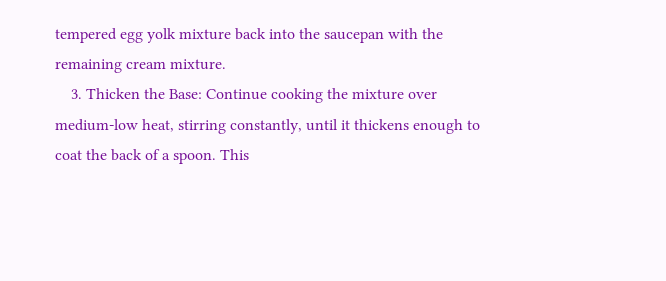tempered egg yolk mixture back into the saucepan with the remaining cream mixture.
    3. Thicken the Base: Continue cooking the mixture over medium-low heat, stirring constantly, until it thickens enough to coat the back of a spoon. This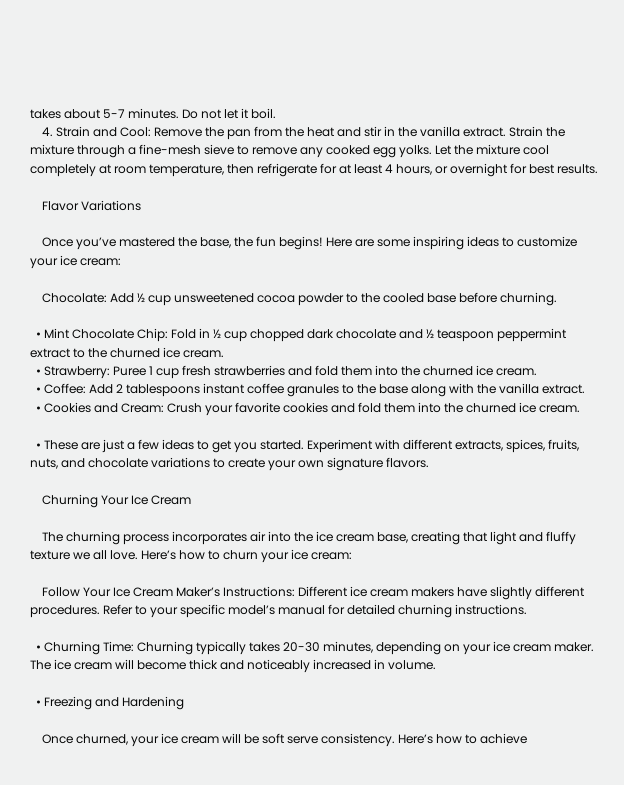takes about 5-7 minutes. Do not let it boil.
    4. Strain and Cool: Remove the pan from the heat and stir in the vanilla extract. Strain the mixture through a fine-mesh sieve to remove any cooked egg yolks. Let the mixture cool completely at room temperature, then refrigerate for at least 4 hours, or overnight for best results.

    Flavor Variations

    Once you’ve mastered the base, the fun begins! Here are some inspiring ideas to customize your ice cream:

    Chocolate: Add ½ cup unsweetened cocoa powder to the cooled base before churning.

  • Mint Chocolate Chip: Fold in ½ cup chopped dark chocolate and ½ teaspoon peppermint extract to the churned ice cream.
  • Strawberry: Puree 1 cup fresh strawberries and fold them into the churned ice cream.
  • Coffee: Add 2 tablespoons instant coffee granules to the base along with the vanilla extract.
  • Cookies and Cream: Crush your favorite cookies and fold them into the churned ice cream.

  • These are just a few ideas to get you started. Experiment with different extracts, spices, fruits, nuts, and chocolate variations to create your own signature flavors.

    Churning Your Ice Cream

    The churning process incorporates air into the ice cream base, creating that light and fluffy texture we all love. Here’s how to churn your ice cream:

    Follow Your Ice Cream Maker’s Instructions: Different ice cream makers have slightly different procedures. Refer to your specific model’s manual for detailed churning instructions.

  • Churning Time: Churning typically takes 20-30 minutes, depending on your ice cream maker. The ice cream will become thick and noticeably increased in volume.

  • Freezing and Hardening

    Once churned, your ice cream will be soft serve consistency. Here’s how to achieve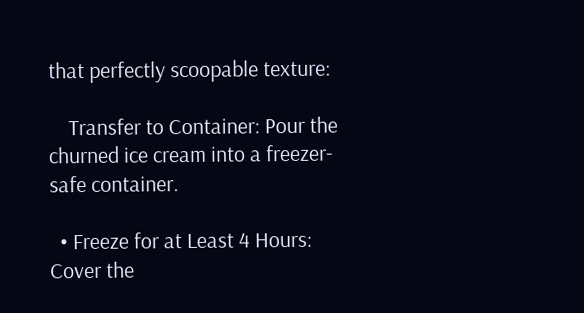that perfectly scoopable texture:

    Transfer to Container: Pour the churned ice cream into a freezer-safe container.

  • Freeze for at Least 4 Hours: Cover the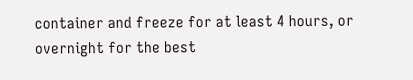container and freeze for at least 4 hours, or overnight for the best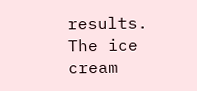results. The ice cream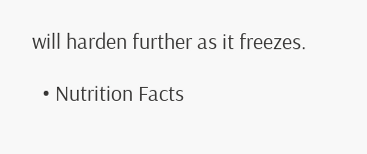will harden further as it freezes.

  • Nutrition Facts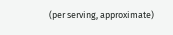(per serving, approximate)